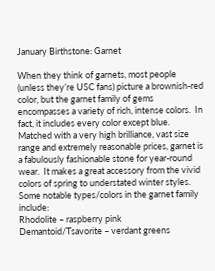January Birthstone: Garnet

When they think of garnets, most people (unless they’re USC fans) picture a brownish-red color, but the garnet family of gems encompasses a variety of rich, intense colors.  In fact, it includes every color except blue.
Matched with a very high brilliance, vast size range and extremely reasonable prices, garnet is a fabulously fashionable stone for year-round wear.  It makes a great accessory from the vivid colors of spring to understated winter styles.
Some notable types/colors in the garnet family include:
Rhodolite – raspberry pink
Demantoid/Tsavorite – verdant greens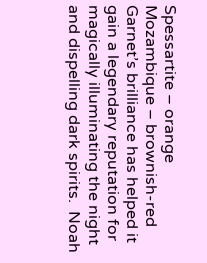Spessartite – orange
Mozambique – brownish-red
Garnet’s brilliance has helped it gain a legendary reputation for magically illuminating the night and dispelling dark spirits.  Noah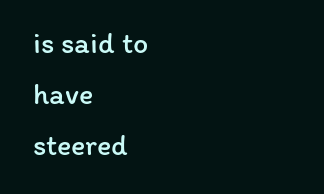is said to have steered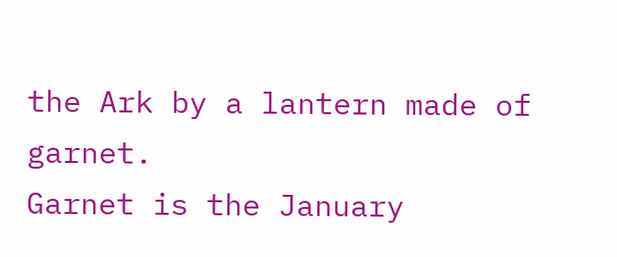the Ark by a lantern made of garnet.
Garnet is the January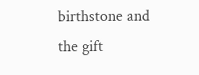birthstone and the gift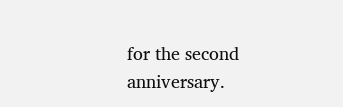for the second anniversary.